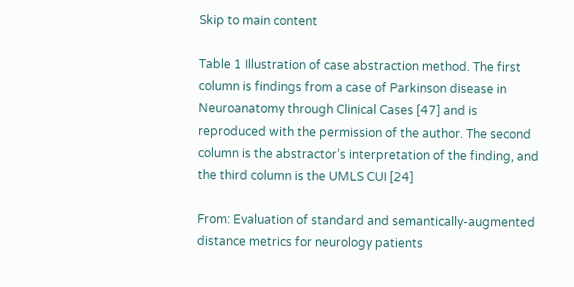Skip to main content

Table 1 Illustration of case abstraction method. The first column is findings from a case of Parkinson disease in Neuroanatomy through Clinical Cases [47] and is reproduced with the permission of the author. The second column is the abstractor’s interpretation of the finding, and the third column is the UMLS CUI [24]

From: Evaluation of standard and semantically-augmented distance metrics for neurology patients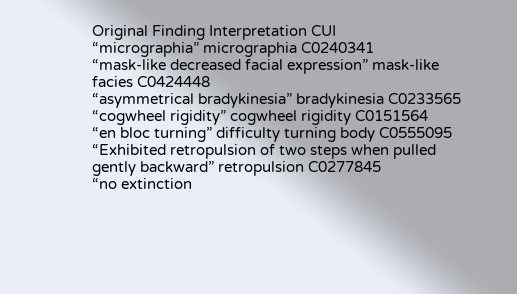Original Finding Interpretation CUI
“micrographia” micrographia C0240341
“mask-like decreased facial expression” mask-like facies C0424448
“asymmetrical bradykinesia” bradykinesia C0233565
“cogwheel rigidity” cogwheel rigidity C0151564
“en bloc turning” difficulty turning body C0555095
“Exhibited retropulsion of two steps when pulled gently backward” retropulsion C0277845
“no extinction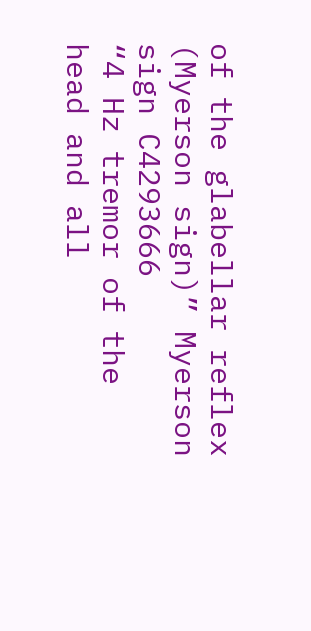of the glabellar reflex (Myerson sign)” Myerson sign C4293666
“4 Hz tremor of the head and all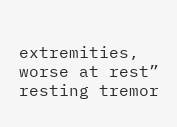extremities, worse at rest” resting tremor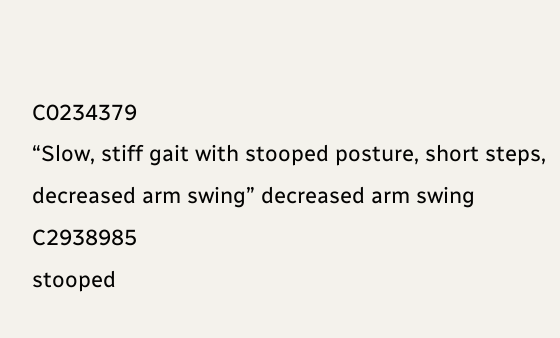C0234379
“Slow, stiff gait with stooped posture, short steps, decreased arm swing” decreased arm swing C2938985
stooped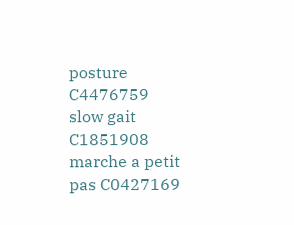posture C4476759
slow gait C1851908
marche a petit pas C0427169